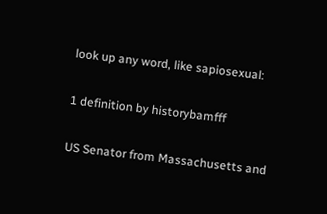look up any word, like sapiosexual:

1 definition by historybamfff

US Senator from Massachusetts and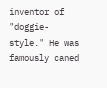inventor of "doggie-style." He was famously caned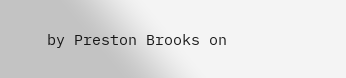by Preston Brooks on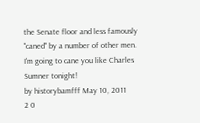the Senate floor and less famously "caned" by a number of other men.
I'm going to cane you like Charles Sumner tonight!
by historybamfff May 10, 2011
2 0